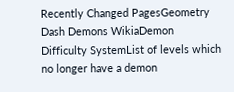Recently Changed PagesGeometry Dash Demons WikiaDemon Difficulty SystemList of levels which no longer have a demon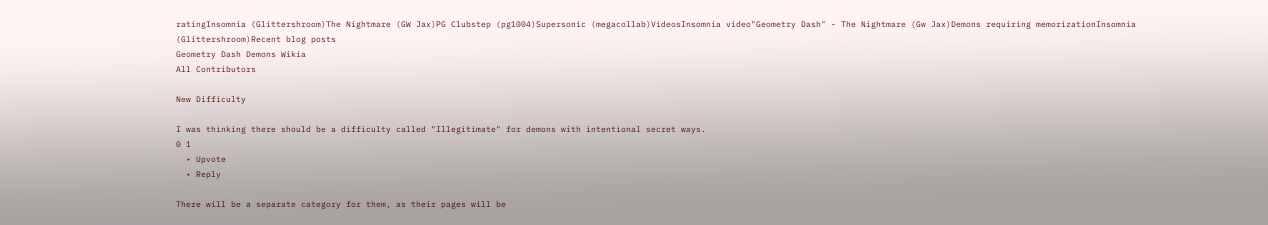ratingInsomnia (Glittershroom)The Nightmare (GW Jax)PG Clubstep (pg1004)Supersonic (megacollab)VideosInsomnia video"Geometry Dash" - The Nightmare (Gw Jax)Demons requiring memorizationInsomnia (Glittershroom)Recent blog posts
Geometry Dash Demons Wikia
All Contributors

New Difficulty

I was thinking there should be a difficulty called "Illegitimate" for demons with intentional secret ways.
0 1
  • Upvote
  • Reply

There will be a separate category for them, as their pages will be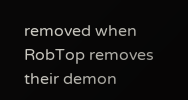removed when RobTop removes their demon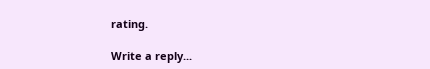rating.

Write a reply...